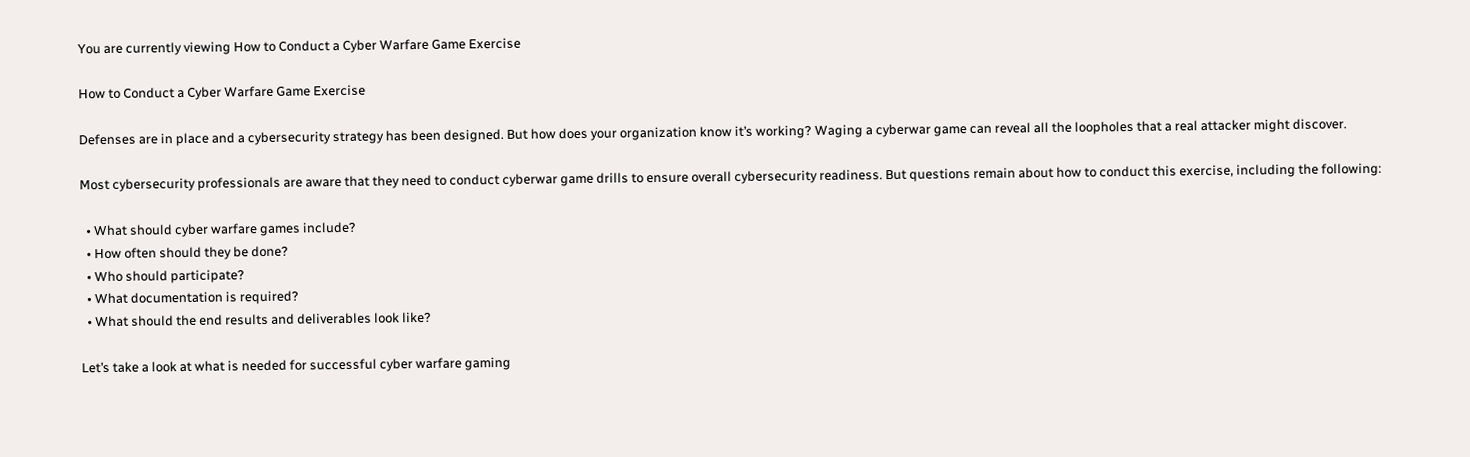You are currently viewing How to Conduct a Cyber Warfare Game Exercise

How to Conduct a Cyber Warfare Game Exercise

Defenses are in place and a cybersecurity strategy has been designed. But how does your organization know it’s working? Waging a cyberwar game can reveal all the loopholes that a real attacker might discover.

Most cybersecurity professionals are aware that they need to conduct cyberwar game drills to ensure overall cybersecurity readiness. But questions remain about how to conduct this exercise, including the following:

  • What should cyber warfare games include?
  • How often should they be done?
  • Who should participate?
  • What documentation is required?
  • What should the end results and deliverables look like?

Let’s take a look at what is needed for successful cyber warfare gaming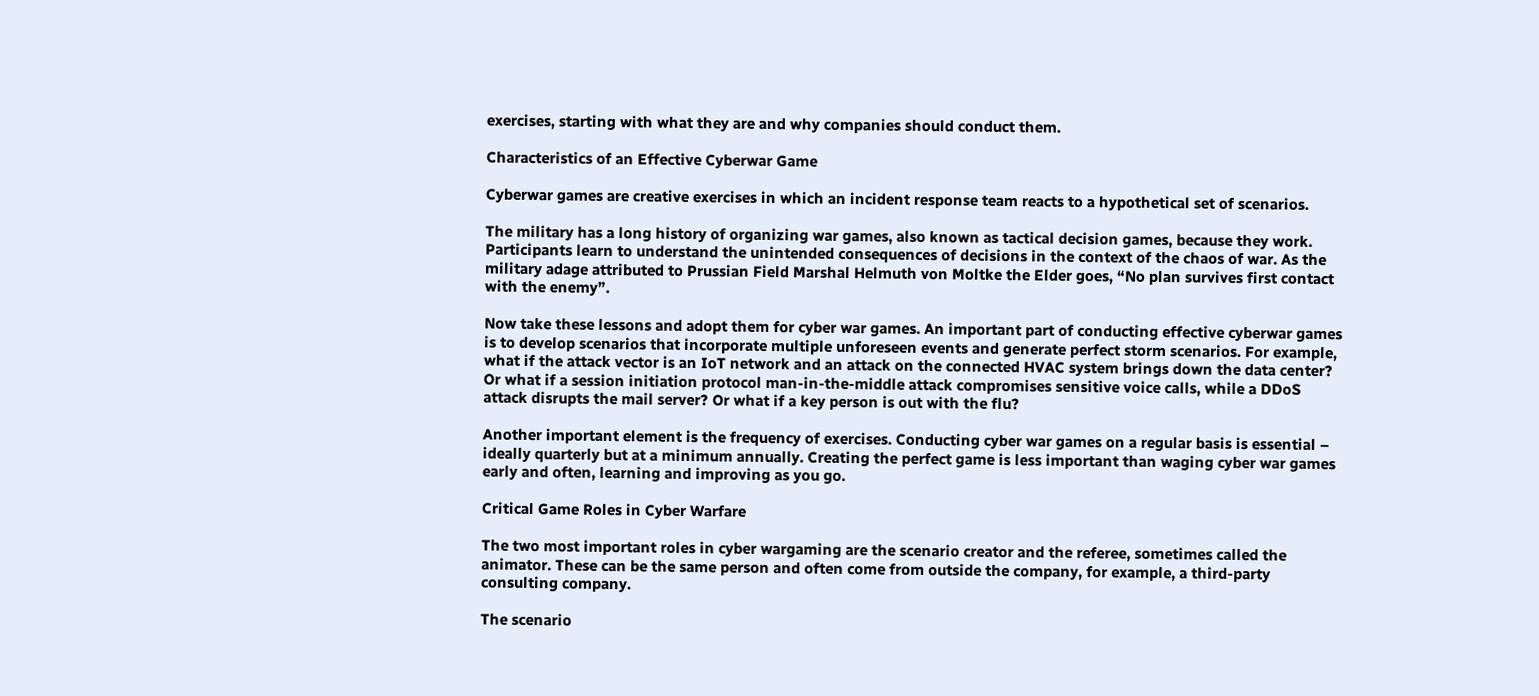exercises, starting with what they are and why companies should conduct them.

Characteristics of an Effective Cyberwar Game

Cyberwar games are creative exercises in which an incident response team reacts to a hypothetical set of scenarios.

The military has a long history of organizing war games, also known as tactical decision games, because they work. Participants learn to understand the unintended consequences of decisions in the context of the chaos of war. As the military adage attributed to Prussian Field Marshal Helmuth von Moltke the Elder goes, “No plan survives first contact with the enemy”.

Now take these lessons and adopt them for cyber war games. An important part of conducting effective cyberwar games is to develop scenarios that incorporate multiple unforeseen events and generate perfect storm scenarios. For example, what if the attack vector is an IoT network and an attack on the connected HVAC system brings down the data center? Or what if a session initiation protocol man-in-the-middle attack compromises sensitive voice calls, while a DDoS attack disrupts the mail server? Or what if a key person is out with the flu?

Another important element is the frequency of exercises. Conducting cyber war games on a regular basis is essential – ideally quarterly but at a minimum annually. Creating the perfect game is less important than waging cyber war games early and often, learning and improving as you go.

Critical Game Roles in Cyber Warfare

The two most important roles in cyber wargaming are the scenario creator and the referee, sometimes called the animator. These can be the same person and often come from outside the company, for example, a third-party consulting company.

The scenario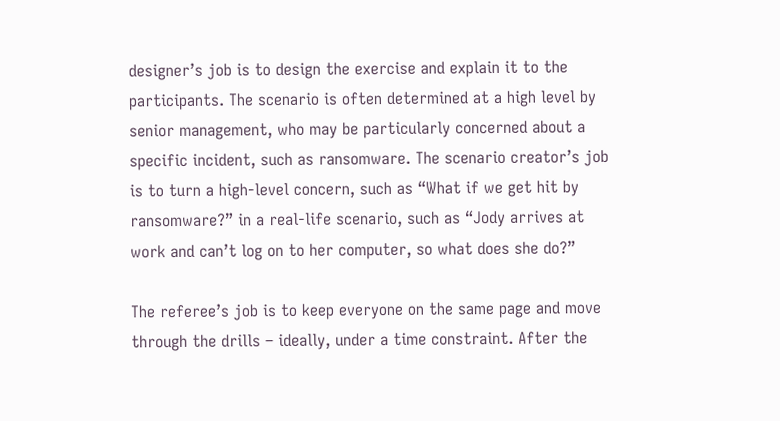designer’s job is to design the exercise and explain it to the participants. The scenario is often determined at a high level by senior management, who may be particularly concerned about a specific incident, such as ransomware. The scenario creator’s job is to turn a high-level concern, such as “What if we get hit by ransomware?” in a real-life scenario, such as “Jody arrives at work and can’t log on to her computer, so what does she do?”

The referee’s job is to keep everyone on the same page and move through the drills – ideally, under a time constraint. After the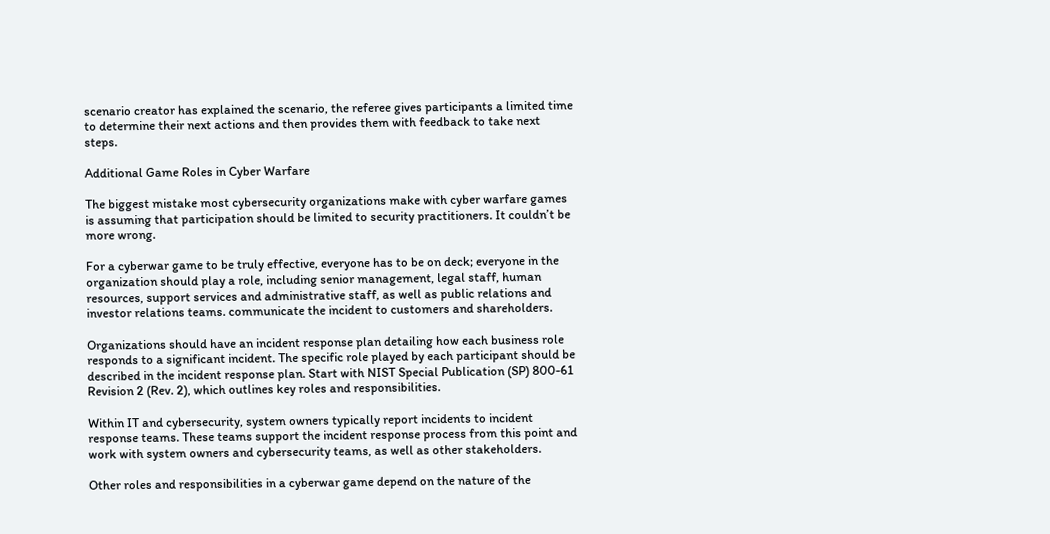scenario creator has explained the scenario, the referee gives participants a limited time to determine their next actions and then provides them with feedback to take next steps.

Additional Game Roles in Cyber Warfare

The biggest mistake most cybersecurity organizations make with cyber warfare games is assuming that participation should be limited to security practitioners. It couldn’t be more wrong.

For a cyberwar game to be truly effective, everyone has to be on deck; everyone in the organization should play a role, including senior management, legal staff, human resources, support services and administrative staff, as well as public relations and investor relations teams. communicate the incident to customers and shareholders.

Organizations should have an incident response plan detailing how each business role responds to a significant incident. The specific role played by each participant should be described in the incident response plan. Start with NIST Special Publication (SP) 800-61 Revision 2 (Rev. 2), which outlines key roles and responsibilities.

Within IT and cybersecurity, system owners typically report incidents to incident response teams. These teams support the incident response process from this point and work with system owners and cybersecurity teams, as well as other stakeholders.

Other roles and responsibilities in a cyberwar game depend on the nature of the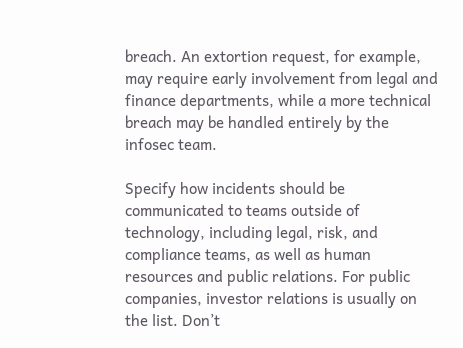breach. An extortion request, for example, may require early involvement from legal and finance departments, while a more technical breach may be handled entirely by the infosec team.

Specify how incidents should be communicated to teams outside of technology, including legal, risk, and compliance teams, as well as human resources and public relations. For public companies, investor relations is usually on the list. Don’t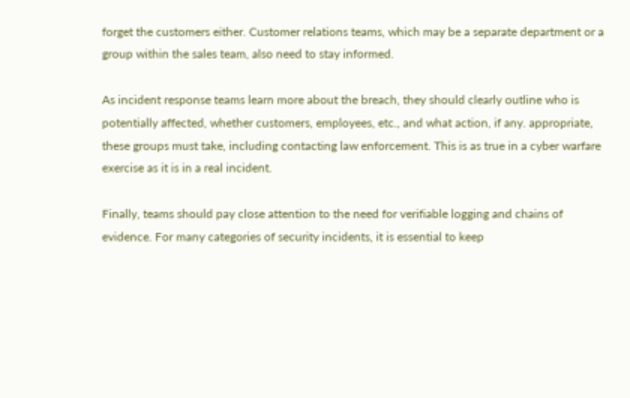forget the customers either. Customer relations teams, which may be a separate department or a group within the sales team, also need to stay informed.

As incident response teams learn more about the breach, they should clearly outline who is potentially affected, whether customers, employees, etc., and what action, if any. appropriate, these groups must take, including contacting law enforcement. This is as true in a cyber warfare exercise as it is in a real incident.

Finally, teams should pay close attention to the need for verifiable logging and chains of evidence. For many categories of security incidents, it is essential to keep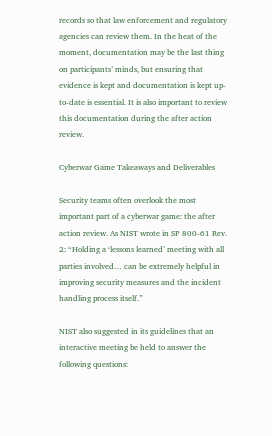records so that law enforcement and regulatory agencies can review them. In the heat of the moment, documentation may be the last thing on participants’ minds, but ensuring that evidence is kept and documentation is kept up-to-date is essential. It is also important to review this documentation during the after action review.

Cyberwar Game Takeaways and Deliverables

Security teams often overlook the most important part of a cyberwar game: the after action review. As NIST wrote in SP 800-61 Rev. 2: “Holding a ‘lessons learned’ meeting with all parties involved… can be extremely helpful in improving security measures and the incident handling process itself.”

NIST also suggested in its guidelines that an interactive meeting be held to answer the following questions: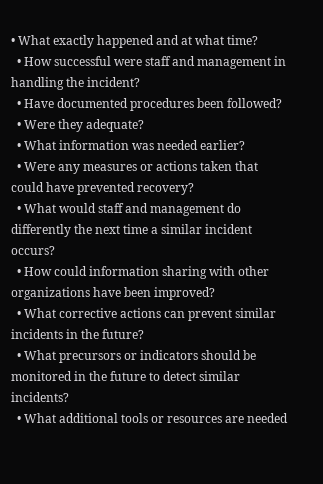• What exactly happened and at what time?
  • How successful were staff and management in handling the incident?
  • Have documented procedures been followed?
  • Were they adequate?
  • What information was needed earlier?
  • Were any measures or actions taken that could have prevented recovery?
  • What would staff and management do differently the next time a similar incident occurs?
  • How could information sharing with other organizations have been improved?
  • What corrective actions can prevent similar incidents in the future?
  • What precursors or indicators should be monitored in the future to detect similar incidents?
  • What additional tools or resources are needed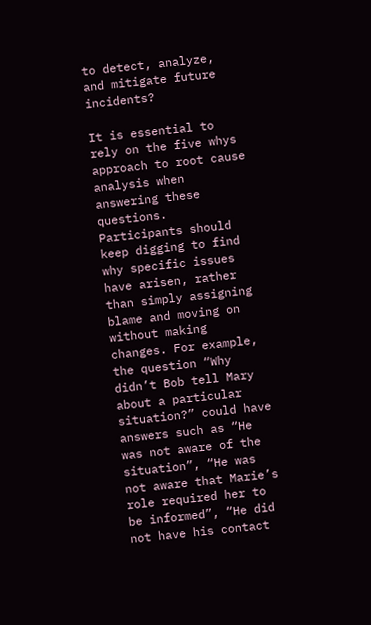to detect, analyze, and mitigate future incidents?

It is essential to rely on the five whys approach to root cause analysis when answering these questions. Participants should keep digging to find why specific issues have arisen, rather than simply assigning blame and moving on without making changes. For example, the question “Why didn’t Bob tell Mary about a particular situation?” could have answers such as “He was not aware of the situation”, “He was not aware that Marie’s role required her to be informed”, “He did not have his contact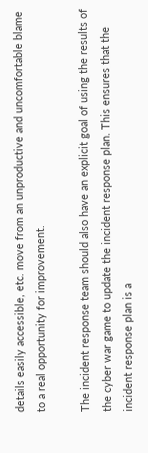details easily accessible, etc. move from an unproductive and uncomfortable blame to a real opportunity for improvement.

The incident response team should also have an explicit goal of using the results of the cyber war game to update the incident response plan. This ensures that the incident response plan is a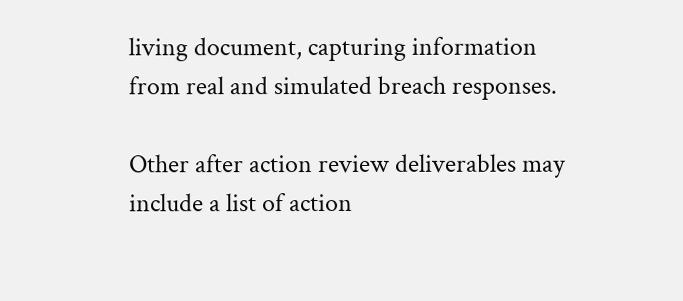living document, capturing information from real and simulated breach responses.

Other after action review deliverables may include a list of action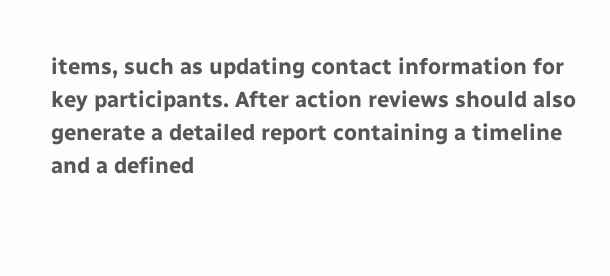items, such as updating contact information for key participants. After action reviews should also generate a detailed report containing a timeline and a defined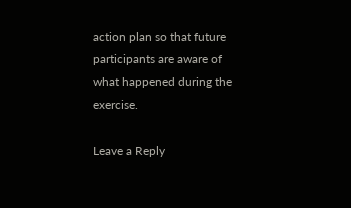action plan so that future participants are aware of what happened during the exercise.

Leave a Reply